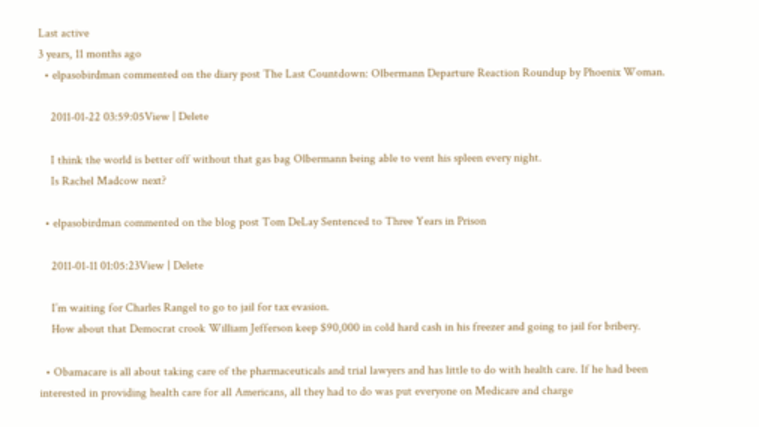Last active
3 years, 11 months ago
  • elpasobirdman commented on the diary post The Last Countdown: Olbermann Departure Reaction Roundup by Phoenix Woman.

    2011-01-22 03:59:05View | Delete

    I think the world is better off without that gas bag Olbermann being able to vent his spleen every night.
    Is Rachel Madcow next?

  • elpasobirdman commented on the blog post Tom DeLay Sentenced to Three Years in Prison

    2011-01-11 01:05:23View | Delete

    I’m waiting for Charles Rangel to go to jail for tax evasion.
    How about that Democrat crook William Jefferson keep $90,000 in cold hard cash in his freezer and going to jail for bribery.

  • Obamacare is all about taking care of the pharmaceuticals and trial lawyers and has little to do with health care. If he had been interested in providing health care for all Americans, all they had to do was put everyone on Medicare and charge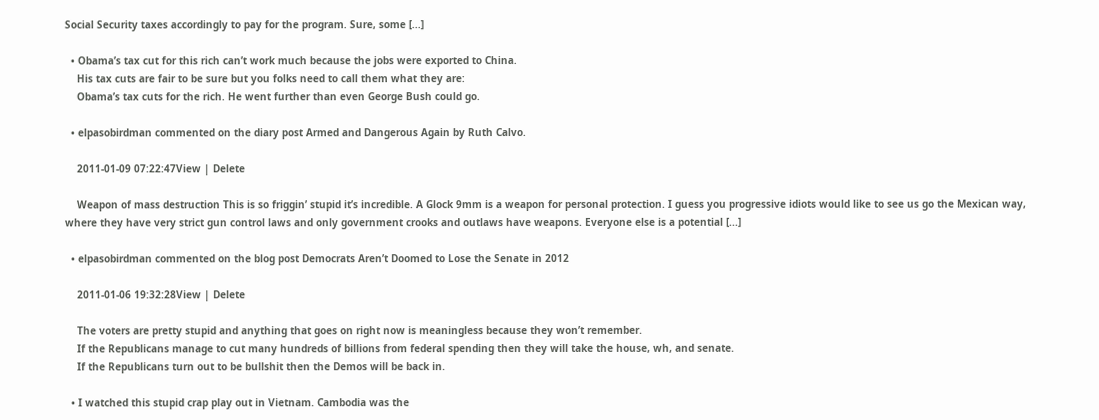Social Security taxes accordingly to pay for the program. Sure, some [...]

  • Obama’s tax cut for this rich can’t work much because the jobs were exported to China.
    His tax cuts are fair to be sure but you folks need to call them what they are:
    Obama’s tax cuts for the rich. He went further than even George Bush could go.

  • elpasobirdman commented on the diary post Armed and Dangerous Again by Ruth Calvo.

    2011-01-09 07:22:47View | Delete

    Weapon of mass destruction This is so friggin’ stupid it’s incredible. A Glock 9mm is a weapon for personal protection. I guess you progressive idiots would like to see us go the Mexican way, where they have very strict gun control laws and only government crooks and outlaws have weapons. Everyone else is a potential [...]

  • elpasobirdman commented on the blog post Democrats Aren’t Doomed to Lose the Senate in 2012

    2011-01-06 19:32:28View | Delete

    The voters are pretty stupid and anything that goes on right now is meaningless because they won’t remember.
    If the Republicans manage to cut many hundreds of billions from federal spending then they will take the house, wh, and senate.
    If the Republicans turn out to be bullshit then the Demos will be back in.

  • I watched this stupid crap play out in Vietnam. Cambodia was the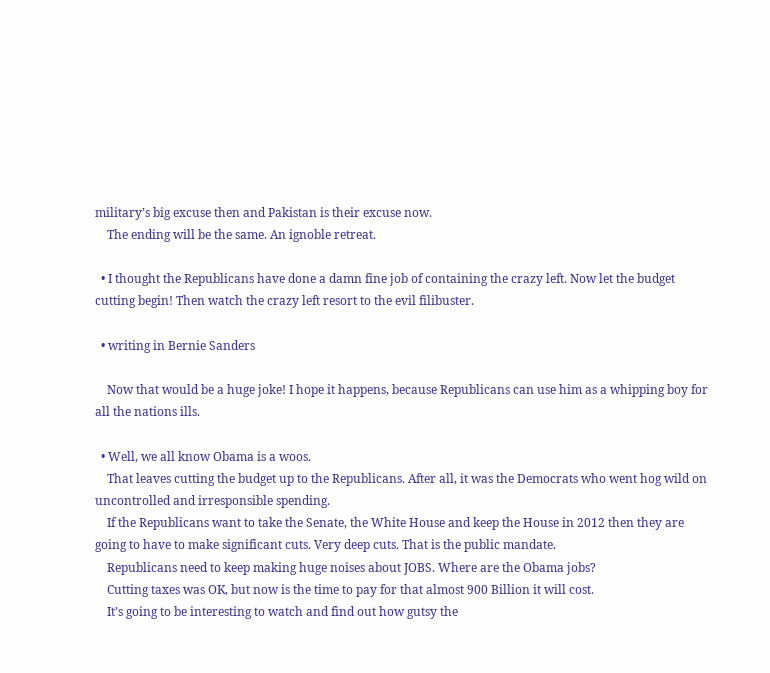military’s big excuse then and Pakistan is their excuse now.
    The ending will be the same. An ignoble retreat.

  • I thought the Republicans have done a damn fine job of containing the crazy left. Now let the budget cutting begin! Then watch the crazy left resort to the evil filibuster.

  • writing in Bernie Sanders

    Now that would be a huge joke! I hope it happens, because Republicans can use him as a whipping boy for all the nations ills.

  • Well, we all know Obama is a woos.
    That leaves cutting the budget up to the Republicans. After all, it was the Democrats who went hog wild on uncontrolled and irresponsible spending.
    If the Republicans want to take the Senate, the White House and keep the House in 2012 then they are going to have to make significant cuts. Very deep cuts. That is the public mandate.
    Republicans need to keep making huge noises about JOBS. Where are the Obama jobs?
    Cutting taxes was OK, but now is the time to pay for that almost 900 Billion it will cost.
    It’s going to be interesting to watch and find out how gutsy the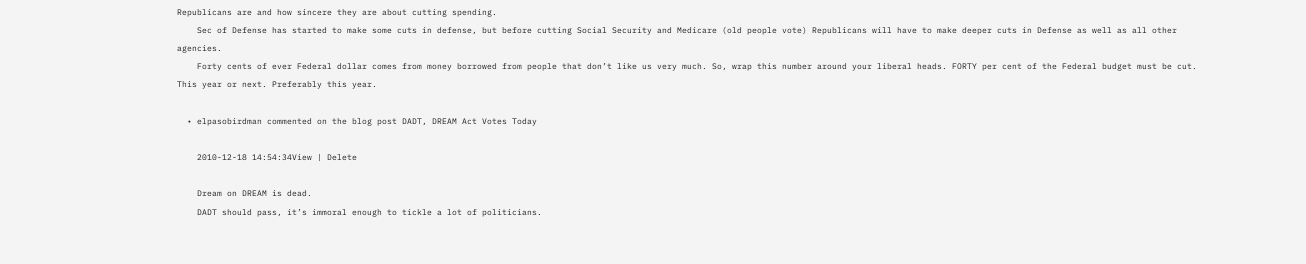Republicans are and how sincere they are about cutting spending.
    Sec of Defense has started to make some cuts in defense, but before cutting Social Security and Medicare (old people vote) Republicans will have to make deeper cuts in Defense as well as all other agencies.
    Forty cents of ever Federal dollar comes from money borrowed from people that don’t like us very much. So, wrap this number around your liberal heads. FORTY per cent of the Federal budget must be cut. This year or next. Preferably this year.

  • elpasobirdman commented on the blog post DADT, DREAM Act Votes Today

    2010-12-18 14:54:34View | Delete

    Dream on DREAM is dead.
    DADT should pass, it’s immoral enough to tickle a lot of politicians.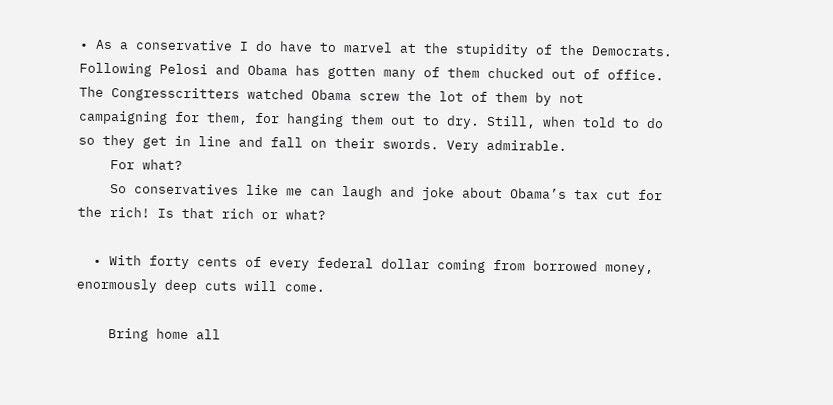• As a conservative I do have to marvel at the stupidity of the Democrats. Following Pelosi and Obama has gotten many of them chucked out of office. The Congresscritters watched Obama screw the lot of them by not campaigning for them, for hanging them out to dry. Still, when told to do so they get in line and fall on their swords. Very admirable.
    For what?
    So conservatives like me can laugh and joke about Obama’s tax cut for the rich! Is that rich or what?

  • With forty cents of every federal dollar coming from borrowed money, enormously deep cuts will come.

    Bring home all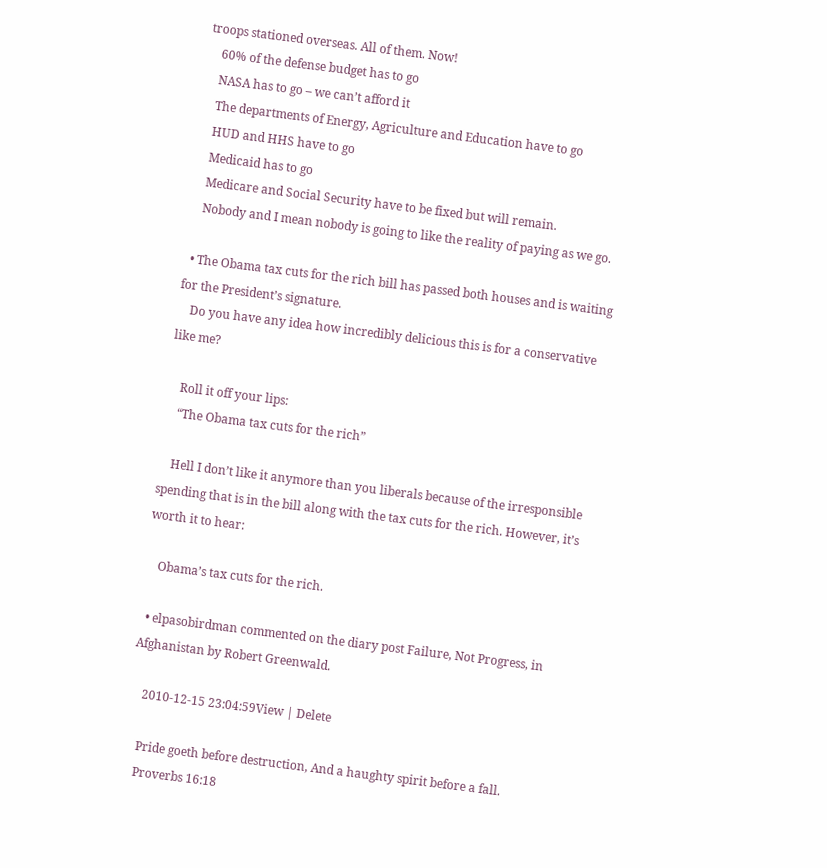troops stationed overseas. All of them. Now!
    60% of the defense budget has to go
    NASA has to go – we can’t afford it
    The departments of Energy, Agriculture and Education have to go
    HUD and HHS have to go
    Medicaid has to go
    Medicare and Social Security have to be fixed but will remain.
    Nobody and I mean nobody is going to like the reality of paying as we go.

  • The Obama tax cuts for the rich bill has passed both houses and is waiting for the President’s signature.
    Do you have any idea how incredibly delicious this is for a conservative like me?

    Roll it off your lips:
    “The Obama tax cuts for the rich”

    Hell I don’t like it anymore than you liberals because of the irresponsible spending that is in the bill along with the tax cuts for the rich. However, it’s worth it to hear:

    Obama’s tax cuts for the rich.

  • elpasobirdman commented on the diary post Failure, Not Progress, in Afghanistan by Robert Greenwald.

    2010-12-15 23:04:59View | Delete

    Pride goeth before destruction, And a haughty spirit before a fall.
    Proverbs 16:18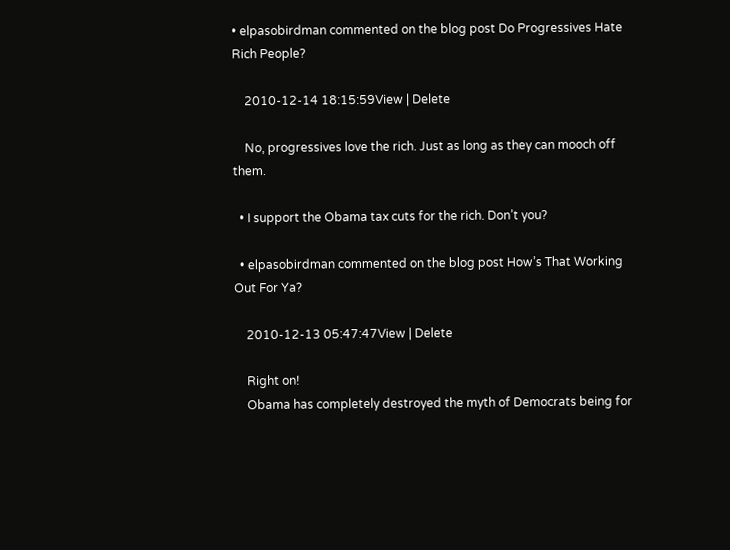• elpasobirdman commented on the blog post Do Progressives Hate Rich People?

    2010-12-14 18:15:59View | Delete

    No, progressives love the rich. Just as long as they can mooch off them.

  • I support the Obama tax cuts for the rich. Don’t you?

  • elpasobirdman commented on the blog post How’s That Working Out For Ya?

    2010-12-13 05:47:47View | Delete

    Right on!
    Obama has completely destroyed the myth of Democrats being for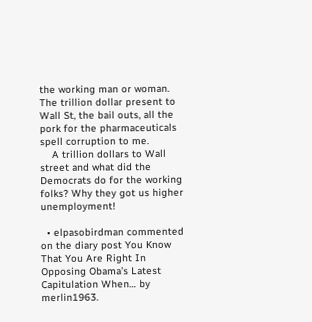the working man or woman. The trillion dollar present to Wall St, the bail outs, all the pork for the pharmaceuticals spell corruption to me.
    A trillion dollars to Wall street and what did the Democrats do for the working folks? Why they got us higher unemployment!

  • elpasobirdman commented on the diary post You Know That You Are Right In Opposing Obama’s Latest Capitulation When… by merlin1963.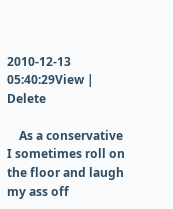2010-12-13 05:40:29View | Delete

    As a conservative I sometimes roll on the floor and laugh my ass off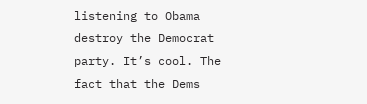listening to Obama destroy the Democrat party. It’s cool. The fact that the Dems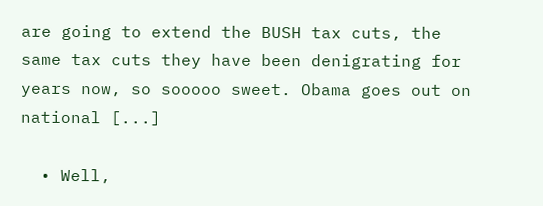are going to extend the BUSH tax cuts, the same tax cuts they have been denigrating for years now, so sooooo sweet. Obama goes out on national [...]

  • Well,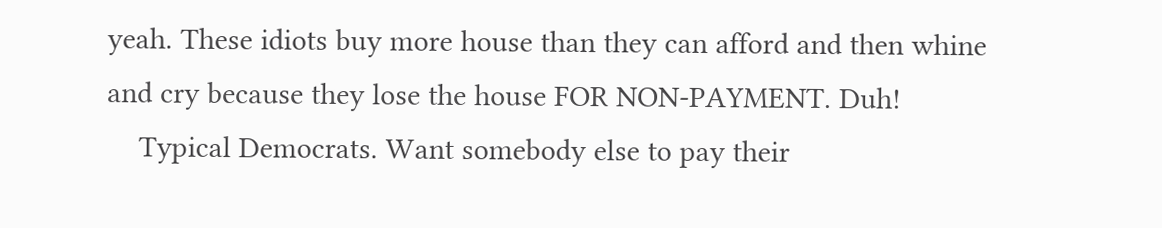yeah. These idiots buy more house than they can afford and then whine and cry because they lose the house FOR NON-PAYMENT. Duh!
    Typical Democrats. Want somebody else to pay their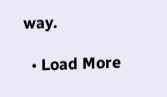way.

  • Load More